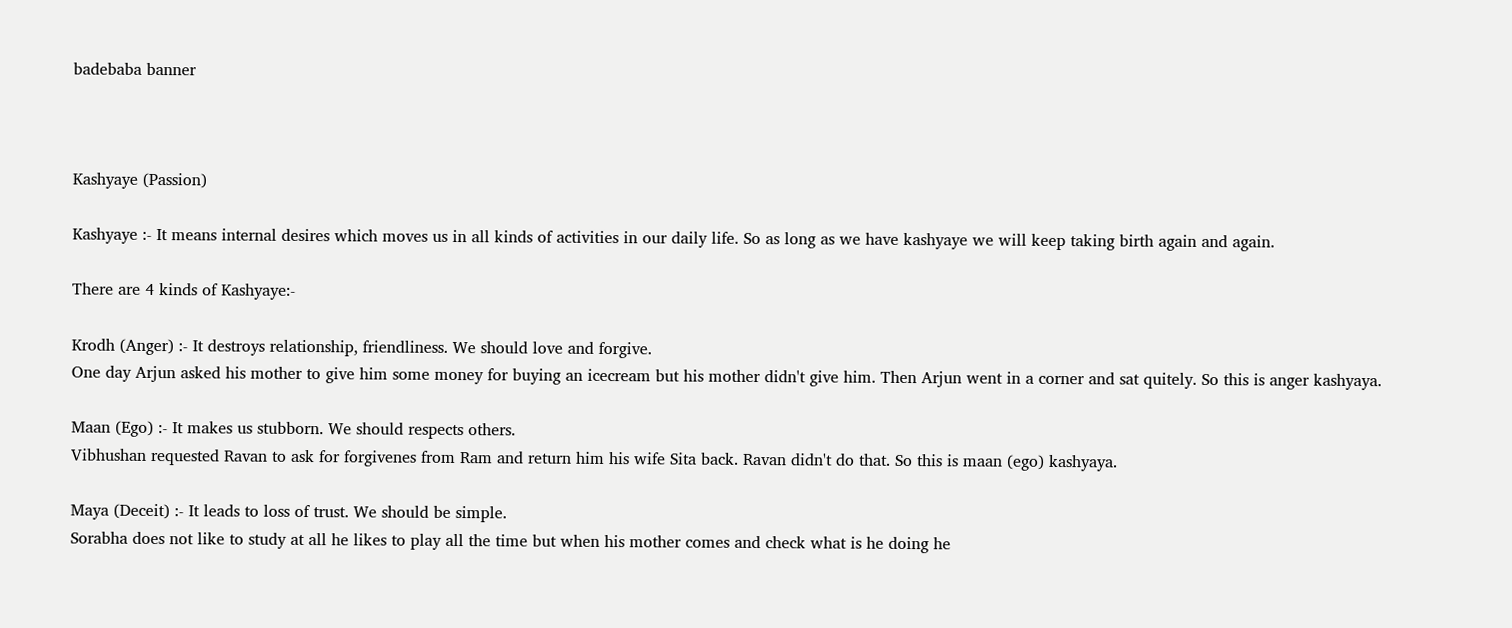badebaba banner



Kashyaye (Passion)

Kashyaye :- It means internal desires which moves us in all kinds of activities in our daily life. So as long as we have kashyaye we will keep taking birth again and again.

There are 4 kinds of Kashyaye:-

Krodh (Anger) :- It destroys relationship, friendliness. We should love and forgive.
One day Arjun asked his mother to give him some money for buying an icecream but his mother didn't give him. Then Arjun went in a corner and sat quitely. So this is anger kashyaya.

Maan (Ego) :- It makes us stubborn. We should respects others.
Vibhushan requested Ravan to ask for forgivenes from Ram and return him his wife Sita back. Ravan didn't do that. So this is maan (ego) kashyaya.

Maya (Deceit) :- It leads to loss of trust. We should be simple.
Sorabha does not like to study at all he likes to play all the time but when his mother comes and check what is he doing he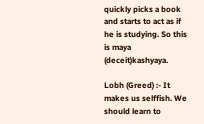quickly picks a book and starts to act as if he is studying. So this is maya (deceit)kashyaya.

Lobh (Greed) :- It makes us selffish. We should learn to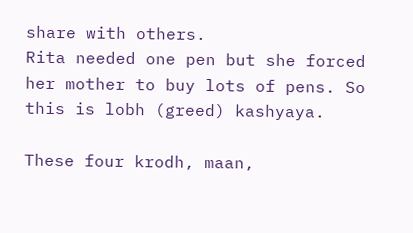share with others.
Rita needed one pen but she forced her mother to buy lots of pens. So this is lobh (greed) kashyaya.

These four krodh, maan,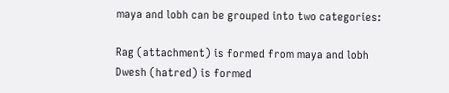maya and lobh can be grouped into two categories:

Rag (attachment) is formed from maya and lobh
Dwesh (hatred) is formed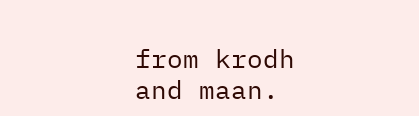from krodh and maan.